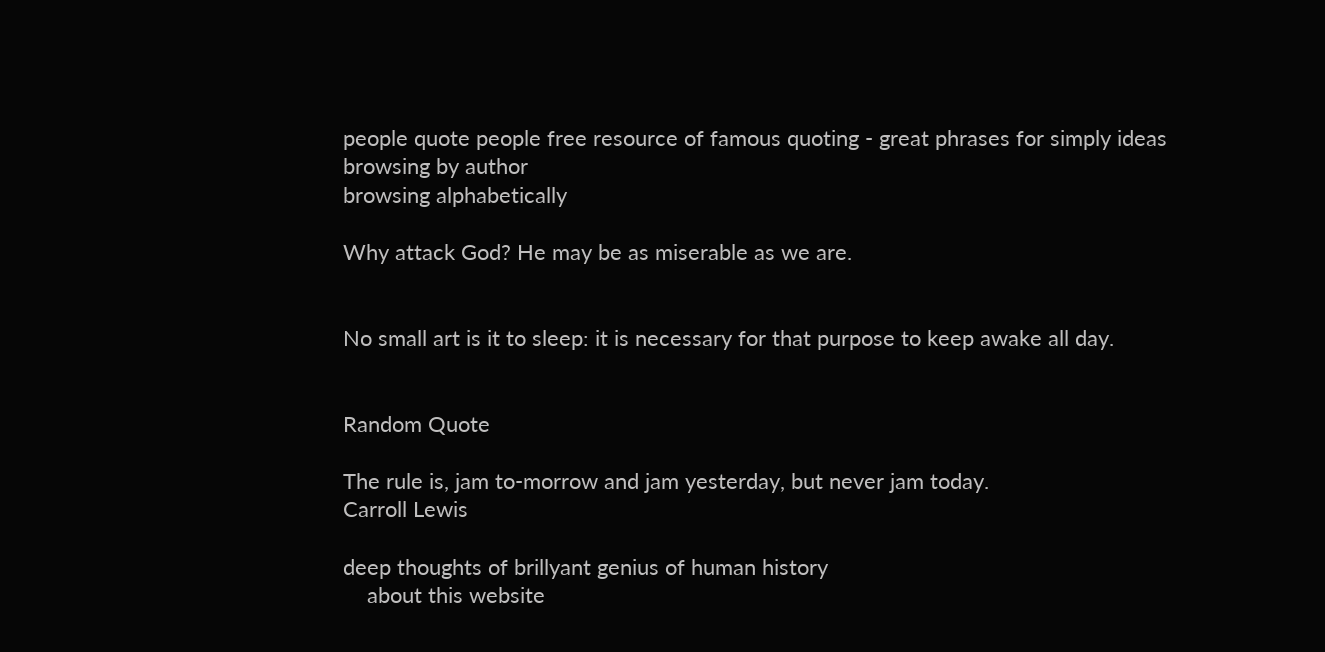people quote people free resource of famous quoting - great phrases for simply ideas
browsing by author
browsing alphabetically

Why attack God? He may be as miserable as we are.


No small art is it to sleep: it is necessary for that purpose to keep awake all day.


Random Quote

The rule is, jam to-morrow and jam yesterday, but never jam today.
Carroll Lewis

deep thoughts of brillyant genius of human history
    about this website